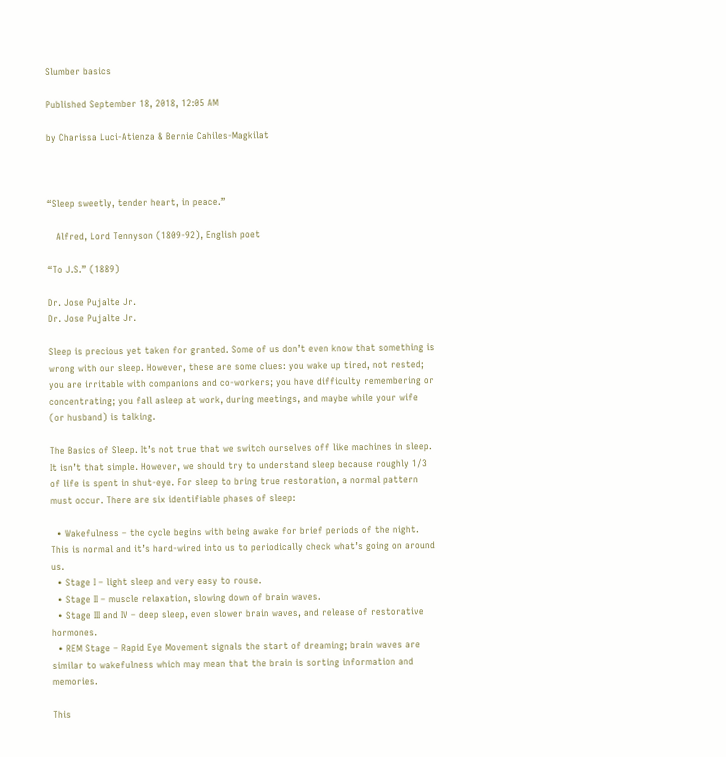Slumber basics

Published September 18, 2018, 12:05 AM

by Charissa Luci-Atienza & Bernie Cahiles-Magkilat



“Sleep sweetly, tender heart, in peace.”

   Alfred, Lord Tennyson (1809-92), English poet

“To J.S.” (1889)

Dr. Jose Pujalte Jr.
Dr. Jose Pujalte Jr.

Sleep is precious yet taken for granted. Some of us don’t even know that something is wrong with our sleep. However, these are some clues: you wake up tired, not rested; you are irritable with companions and co-workers; you have difficulty remembering or concentrating; you fall asleep at work, during meetings, and maybe while your wife (or husband) is talking.

The Basics of Sleep. It’s not true that we switch ourselves off like machines in sleep. It isn’t that simple. However, we should try to understand sleep because roughly 1/3 of life is spent in shut-eye. For sleep to bring true restoration, a normal pattern must occur. There are six identifiable phases of sleep:

  • Wakefulness – the cycle begins with being awake for brief periods of the night. This is normal and it’s hard-wired into us to periodically check what’s going on around us.
  • Stage I – light sleep and very easy to rouse.
  • Stage II – muscle relaxation, slowing down of brain waves.
  • Stage III and IV – deep sleep, even slower brain waves, and release of restorative hormones.
  • REM Stage – Rapid Eye Movement signals the start of dreaming; brain waves are similar to wakefulness which may mean that the brain is sorting information and memories.

This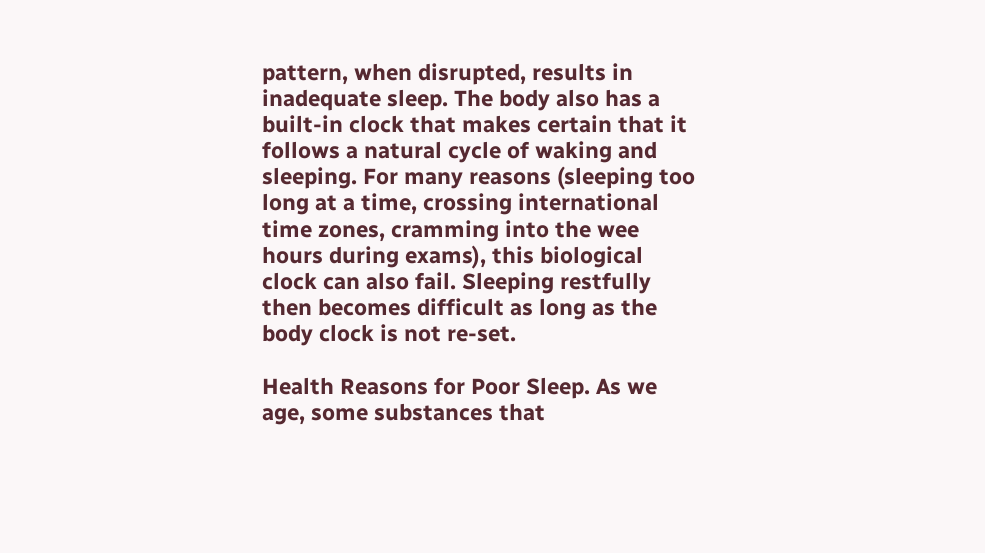pattern, when disrupted, results in inadequate sleep. The body also has a built-in clock that makes certain that it follows a natural cycle of waking and sleeping. For many reasons (sleeping too long at a time, crossing international time zones, cramming into the wee hours during exams), this biological clock can also fail. Sleeping restfully then becomes difficult as long as the body clock is not re-set.

Health Reasons for Poor Sleep. As we age, some substances that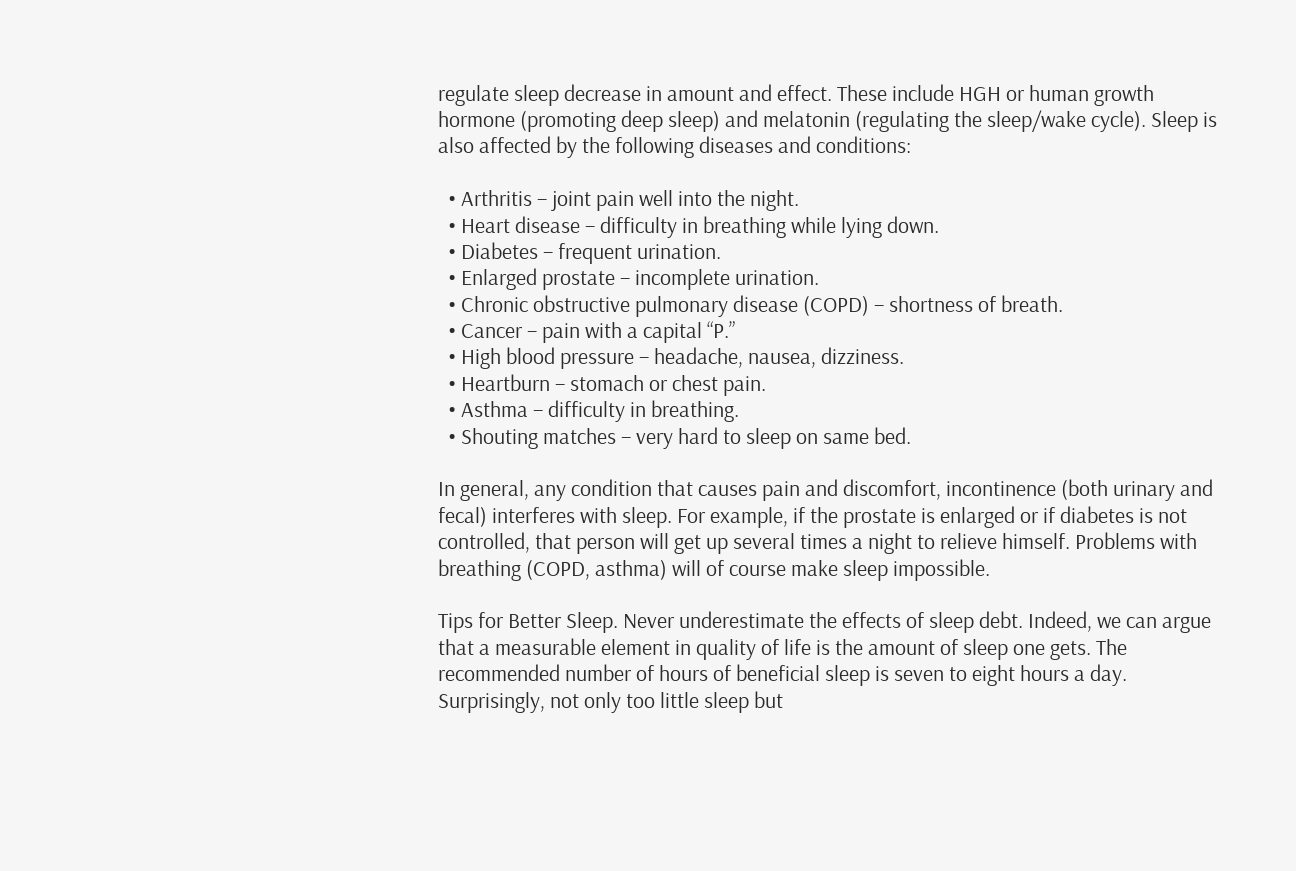regulate sleep decrease in amount and effect. These include HGH or human growth hormone (promoting deep sleep) and melatonin (regulating the sleep/wake cycle). Sleep is also affected by the following diseases and conditions:

  • Arthritis – joint pain well into the night.
  • Heart disease – difficulty in breathing while lying down.
  • Diabetes – frequent urination.
  • Enlarged prostate – incomplete urination.
  • Chronic obstructive pulmonary disease (COPD) – shortness of breath.
  • Cancer – pain with a capital “P.”
  • High blood pressure – headache, nausea, dizziness.
  • Heartburn – stomach or chest pain.
  • Asthma – difficulty in breathing.
  • Shouting matches – very hard to sleep on same bed.

In general, any condition that causes pain and discomfort, incontinence (both urinary and fecal) interferes with sleep. For example, if the prostate is enlarged or if diabetes is not controlled, that person will get up several times a night to relieve himself. Problems with breathing (COPD, asthma) will of course make sleep impossible.

Tips for Better Sleep. Never underestimate the effects of sleep debt. Indeed, we can argue that a measurable element in quality of life is the amount of sleep one gets. The recommended number of hours of beneficial sleep is seven to eight hours a day. Surprisingly, not only too little sleep but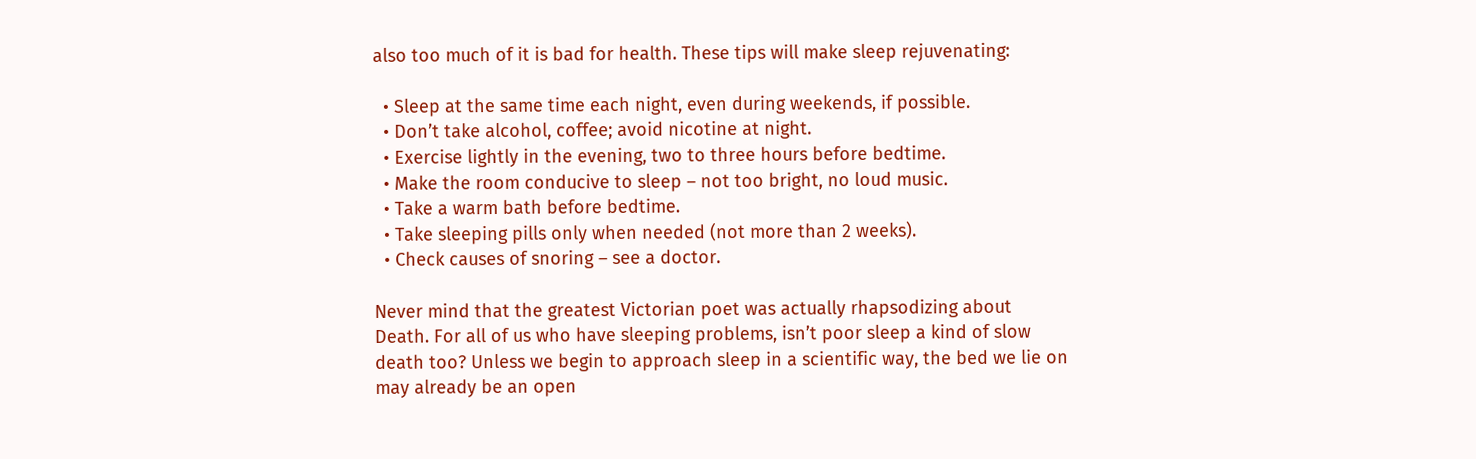also too much of it is bad for health. These tips will make sleep rejuvenating:

  • Sleep at the same time each night, even during weekends, if possible.
  • Don’t take alcohol, coffee; avoid nicotine at night.
  • Exercise lightly in the evening, two to three hours before bedtime.
  • Make the room conducive to sleep – not too bright, no loud music.
  • Take a warm bath before bedtime.
  • Take sleeping pills only when needed (not more than 2 weeks).
  • Check causes of snoring – see a doctor.

Never mind that the greatest Victorian poet was actually rhapsodizing about Death. For all of us who have sleeping problems, isn’t poor sleep a kind of slow death too? Unless we begin to approach sleep in a scientific way, the bed we lie on may already be an open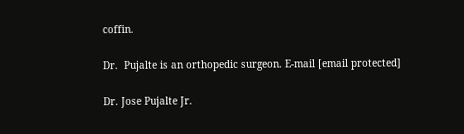coffin.

Dr.  Pujalte is an orthopedic surgeon. E-mail [email protected]

Dr. Jose Pujalte Jr.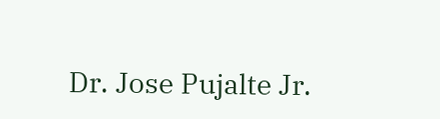Dr. Jose Pujalte Jr.